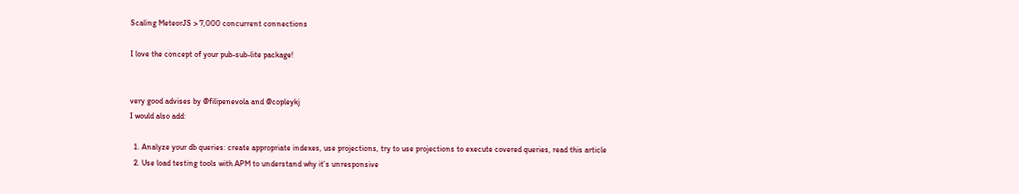Scaling MeteorJS > 7,000 concurrent connections

I love the concept of your pub-sub-lite package!


very good advises by @filipenevola and @copleykj
I would also add:

  1. Analyze your db queries: create appropriate indexes, use projections, try to use projections to execute covered queries, read this article
  2. Use load testing tools with APM to understand why it’s unresponsive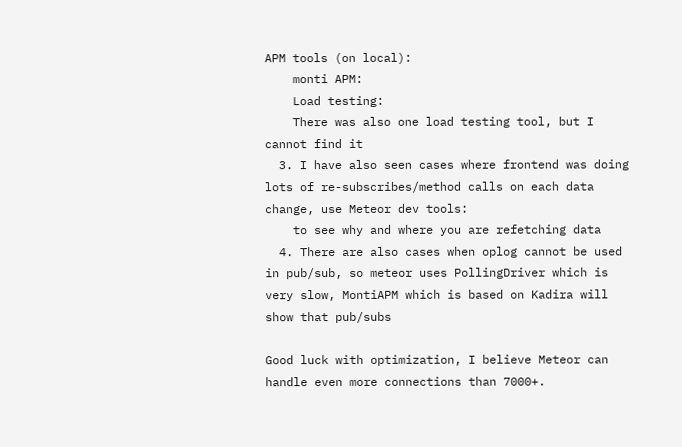APM tools (on local):
    monti APM:
    Load testing:
    There was also one load testing tool, but I cannot find it
  3. I have also seen cases where frontend was doing lots of re-subscribes/method calls on each data change, use Meteor dev tools:
    to see why and where you are refetching data
  4. There are also cases when oplog cannot be used in pub/sub, so meteor uses PollingDriver which is very slow, MontiAPM which is based on Kadira will show that pub/subs

Good luck with optimization, I believe Meteor can handle even more connections than 7000+.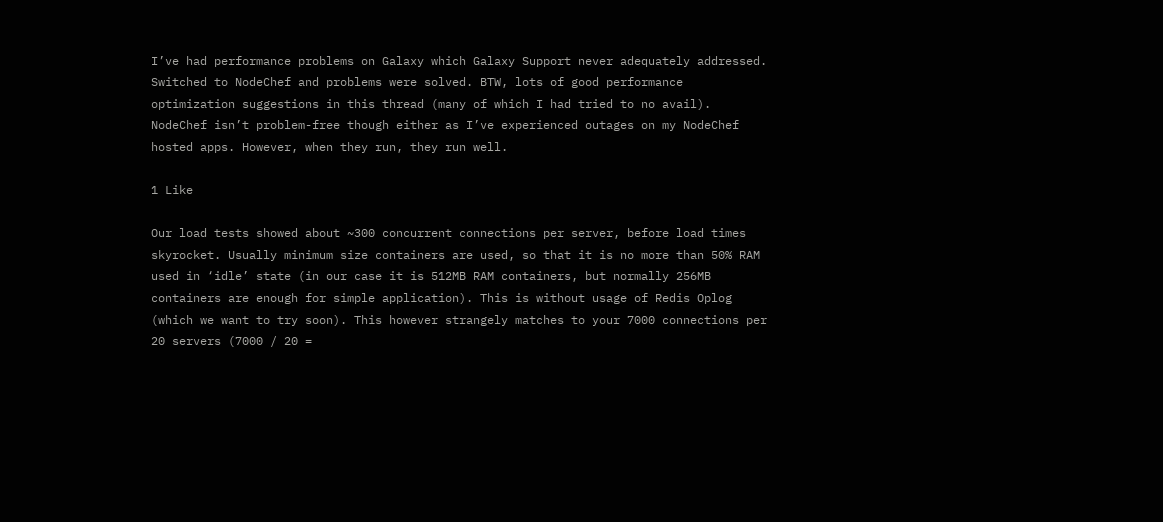I’ve had performance problems on Galaxy which Galaxy Support never adequately addressed. Switched to NodeChef and problems were solved. BTW, lots of good performance optimization suggestions in this thread (many of which I had tried to no avail). NodeChef isn’t problem-free though either as I’ve experienced outages on my NodeChef hosted apps. However, when they run, they run well.

1 Like

Our load tests showed about ~300 concurrent connections per server, before load times skyrocket. Usually minimum size containers are used, so that it is no more than 50% RAM used in ‘idle’ state (in our case it is 512MB RAM containers, but normally 256MB containers are enough for simple application). This is without usage of Redis Oplog (which we want to try soon). This however strangely matches to your 7000 connections per 20 servers (7000 / 20 =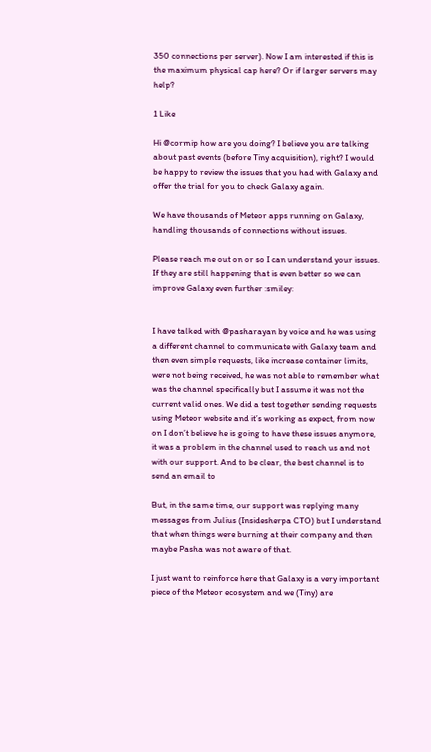350 connections per server). Now I am interested if this is the maximum physical cap here? Or if larger servers may help?

1 Like

Hi @cormip how are you doing? I believe you are talking about past events (before Tiny acquisition), right? I would be happy to review the issues that you had with Galaxy and offer the trial for you to check Galaxy again.

We have thousands of Meteor apps running on Galaxy, handling thousands of connections without issues.

Please reach me out on or so I can understand your issues. If they are still happening that is even better so we can improve Galaxy even further :smiley:


I have talked with @pasharayan by voice and he was using a different channel to communicate with Galaxy team and then even simple requests, like increase container limits, were not being received, he was not able to remember what was the channel specifically but I assume it was not the current valid ones. We did a test together sending requests using Meteor website and it’s working as expect, from now on I don’t believe he is going to have these issues anymore, it was a problem in the channel used to reach us and not with our support. And to be clear, the best channel is to send an email to

But, in the same time, our support was replying many messages from Julius (Insidesherpa CTO) but I understand that when things were burning at their company and then maybe Pasha was not aware of that.

I just want to reinforce here that Galaxy is a very important piece of the Meteor ecosystem and we (Tiny) are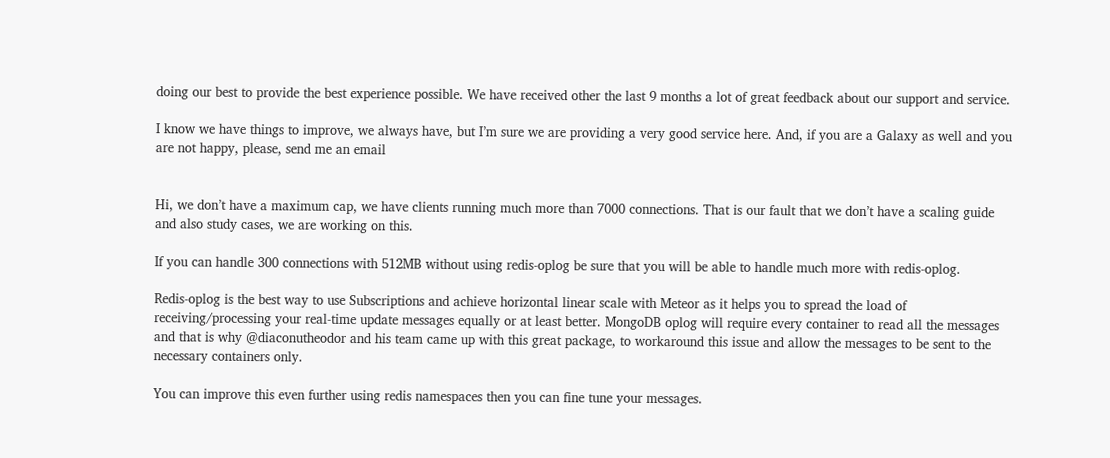doing our best to provide the best experience possible. We have received other the last 9 months a lot of great feedback about our support and service.

I know we have things to improve, we always have, but I’m sure we are providing a very good service here. And, if you are a Galaxy as well and you are not happy, please, send me an email


Hi, we don’t have a maximum cap, we have clients running much more than 7000 connections. That is our fault that we don’t have a scaling guide and also study cases, we are working on this.

If you can handle 300 connections with 512MB without using redis-oplog be sure that you will be able to handle much more with redis-oplog.

Redis-oplog is the best way to use Subscriptions and achieve horizontal linear scale with Meteor as it helps you to spread the load of receiving/processing your real-time update messages equally or at least better. MongoDB oplog will require every container to read all the messages and that is why @diaconutheodor and his team came up with this great package, to workaround this issue and allow the messages to be sent to the necessary containers only.

You can improve this even further using redis namespaces then you can fine tune your messages.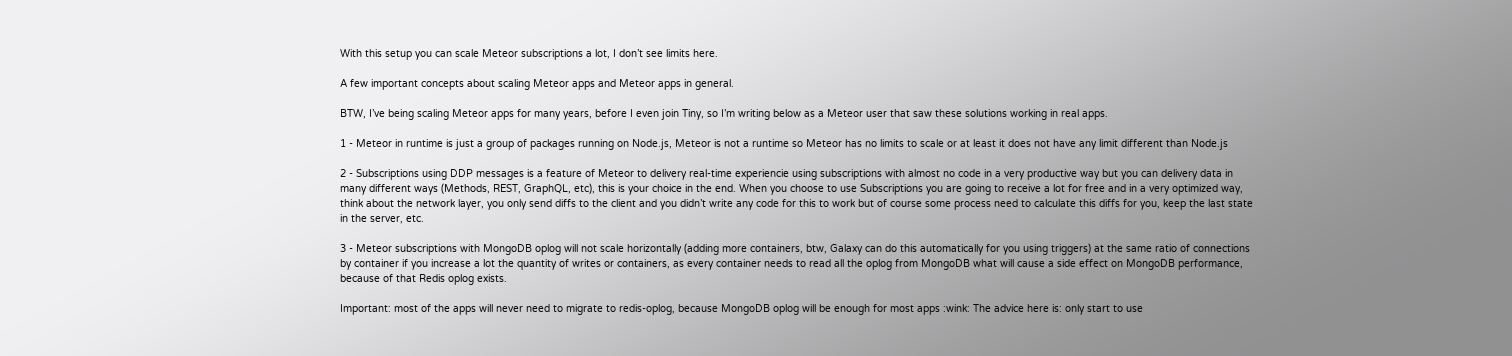With this setup you can scale Meteor subscriptions a lot, I don’t see limits here.

A few important concepts about scaling Meteor apps and Meteor apps in general.

BTW, I’ve being scaling Meteor apps for many years, before I even join Tiny, so I’m writing below as a Meteor user that saw these solutions working in real apps.

1 - Meteor in runtime is just a group of packages running on Node.js, Meteor is not a runtime so Meteor has no limits to scale or at least it does not have any limit different than Node.js

2 - Subscriptions using DDP messages is a feature of Meteor to delivery real-time experiencie using subscriptions with almost no code in a very productive way but you can delivery data in many different ways (Methods, REST, GraphQL, etc), this is your choice in the end. When you choose to use Subscriptions you are going to receive a lot for free and in a very optimized way, think about the network layer, you only send diffs to the client and you didn’t write any code for this to work but of course some process need to calculate this diffs for you, keep the last state in the server, etc.

3 - Meteor subscriptions with MongoDB oplog will not scale horizontally (adding more containers, btw, Galaxy can do this automatically for you using triggers) at the same ratio of connections by container if you increase a lot the quantity of writes or containers, as every container needs to read all the oplog from MongoDB what will cause a side effect on MongoDB performance, because of that Redis oplog exists.

Important: most of the apps will never need to migrate to redis-oplog, because MongoDB oplog will be enough for most apps :wink: The advice here is: only start to use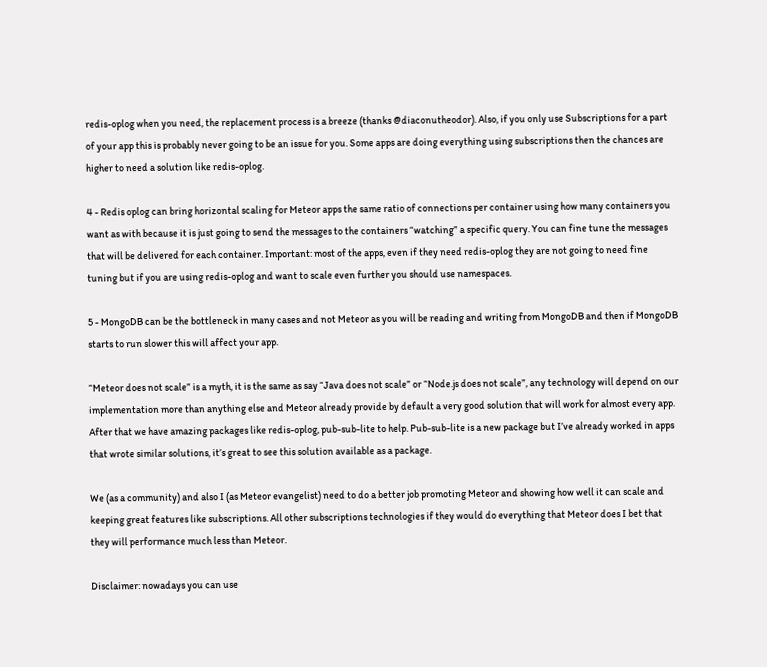redis-oplog when you need, the replacement process is a breeze (thanks @diaconutheodor). Also, if you only use Subscriptions for a part of your app this is probably never going to be an issue for you. Some apps are doing everything using subscriptions then the chances are higher to need a solution like redis-oplog.

4 - Redis oplog can bring horizontal scaling for Meteor apps the same ratio of connections per container using how many containers you want as with because it is just going to send the messages to the containers “watching” a specific query. You can fine tune the messages that will be delivered for each container. Important: most of the apps, even if they need redis-oplog they are not going to need fine tuning but if you are using redis-oplog and want to scale even further you should use namespaces.

5 - MongoDB can be the bottleneck in many cases and not Meteor as you will be reading and writing from MongoDB and then if MongoDB starts to run slower this will affect your app.

“Meteor does not scale” is a myth, it is the same as say “Java does not scale” or “Node.js does not scale”, any technology will depend on our implementation more than anything else and Meteor already provide by default a very good solution that will work for almost every app. After that we have amazing packages like redis-oplog, pub-sub-lite to help. Pub-sub-lite is a new package but I’ve already worked in apps that wrote similar solutions, it’s great to see this solution available as a package.

We (as a community) and also I (as Meteor evangelist) need to do a better job promoting Meteor and showing how well it can scale and keeping great features like subscriptions. All other subscriptions technologies if they would do everything that Meteor does I bet that they will performance much less than Meteor.

Disclaimer: nowadays you can use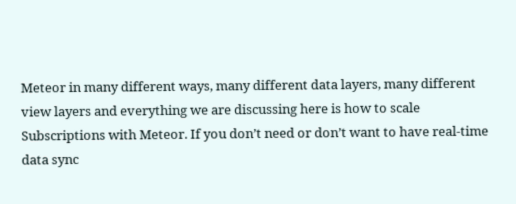Meteor in many different ways, many different data layers, many different view layers and everything we are discussing here is how to scale Subscriptions with Meteor. If you don’t need or don’t want to have real-time data sync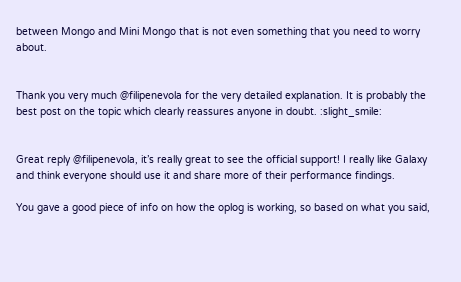between Mongo and Mini Mongo that is not even something that you need to worry about.


Thank you very much @filipenevola for the very detailed explanation. It is probably the best post on the topic which clearly reassures anyone in doubt. :slight_smile:


Great reply @filipenevola, it’s really great to see the official support! I really like Galaxy and think everyone should use it and share more of their performance findings.

You gave a good piece of info on how the oplog is working, so based on what you said,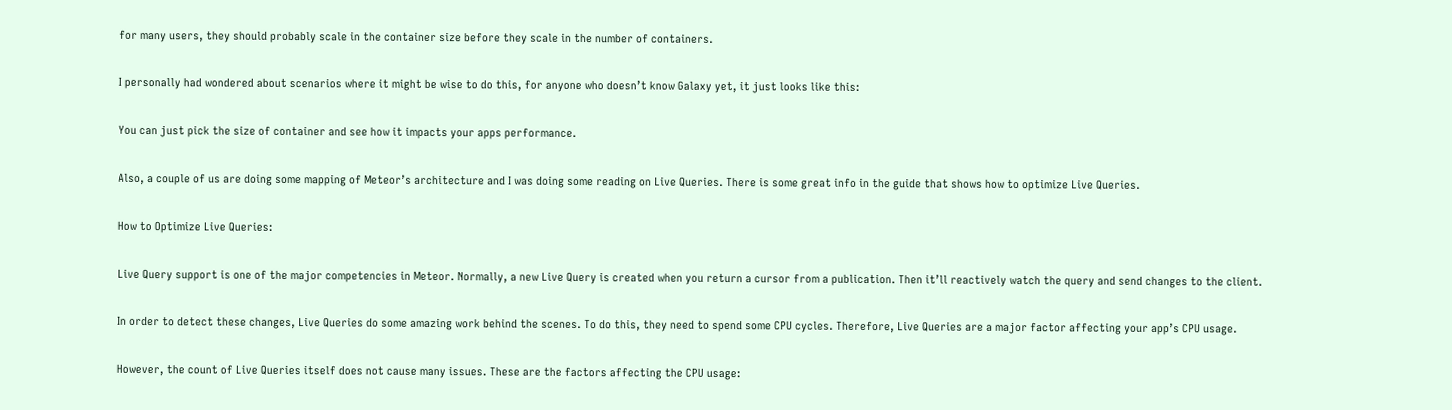for many users, they should probably scale in the container size before they scale in the number of containers.

I personally had wondered about scenarios where it might be wise to do this, for anyone who doesn’t know Galaxy yet, it just looks like this:

You can just pick the size of container and see how it impacts your apps performance.

Also, a couple of us are doing some mapping of Meteor’s architecture and I was doing some reading on Live Queries. There is some great info in the guide that shows how to optimize Live Queries.

How to Optimize Live Queries:

Live Query support is one of the major competencies in Meteor. Normally, a new Live Query is created when you return a cursor from a publication. Then it’ll reactively watch the query and send changes to the client.

In order to detect these changes, Live Queries do some amazing work behind the scenes. To do this, they need to spend some CPU cycles. Therefore, Live Queries are a major factor affecting your app’s CPU usage.

However, the count of Live Queries itself does not cause many issues. These are the factors affecting the CPU usage: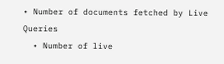• Number of documents fetched by Live Queries
  • Number of live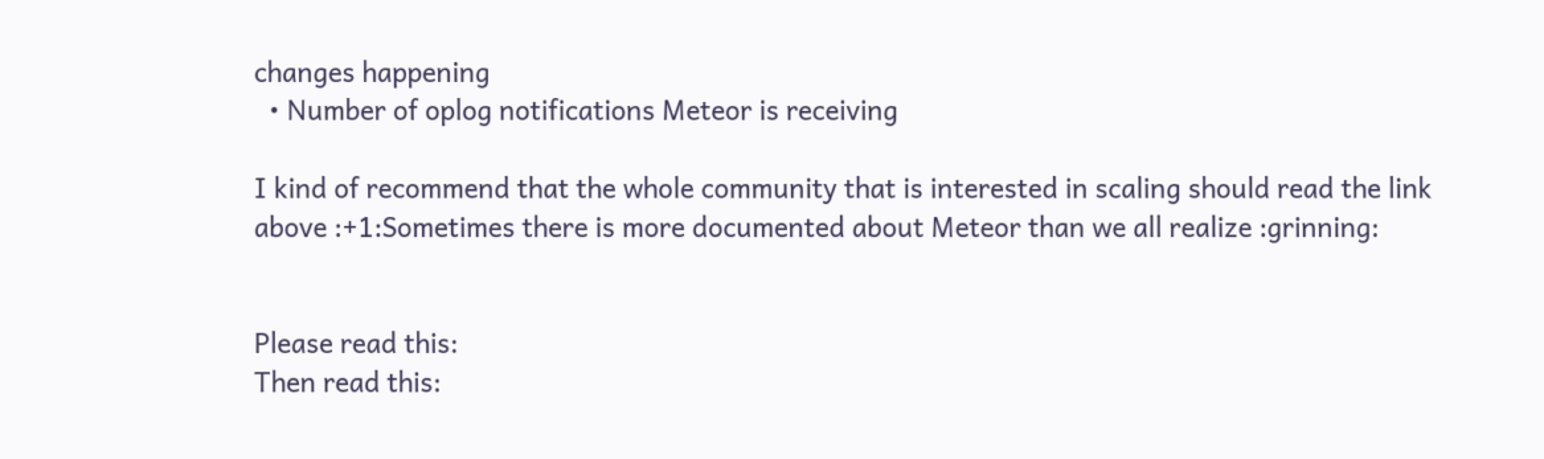changes happening
  • Number of oplog notifications Meteor is receiving

I kind of recommend that the whole community that is interested in scaling should read the link above :+1:Sometimes there is more documented about Meteor than we all realize :grinning:


Please read this:
Then read this: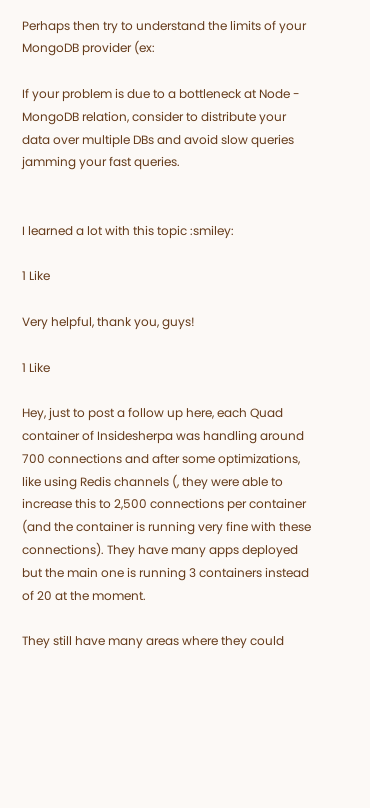Perhaps then try to understand the limits of your MongoDB provider (ex:

If your problem is due to a bottleneck at Node - MongoDB relation, consider to distribute your data over multiple DBs and avoid slow queries jamming your fast queries.


I learned a lot with this topic :smiley:

1 Like

Very helpful, thank you, guys!

1 Like

Hey, just to post a follow up here, each Quad container of Insidesherpa was handling around 700 connections and after some optimizations, like using Redis channels (, they were able to increase this to 2,500 connections per container (and the container is running very fine with these connections). They have many apps deployed but the main one is running 3 containers instead of 20 at the moment.

They still have many areas where they could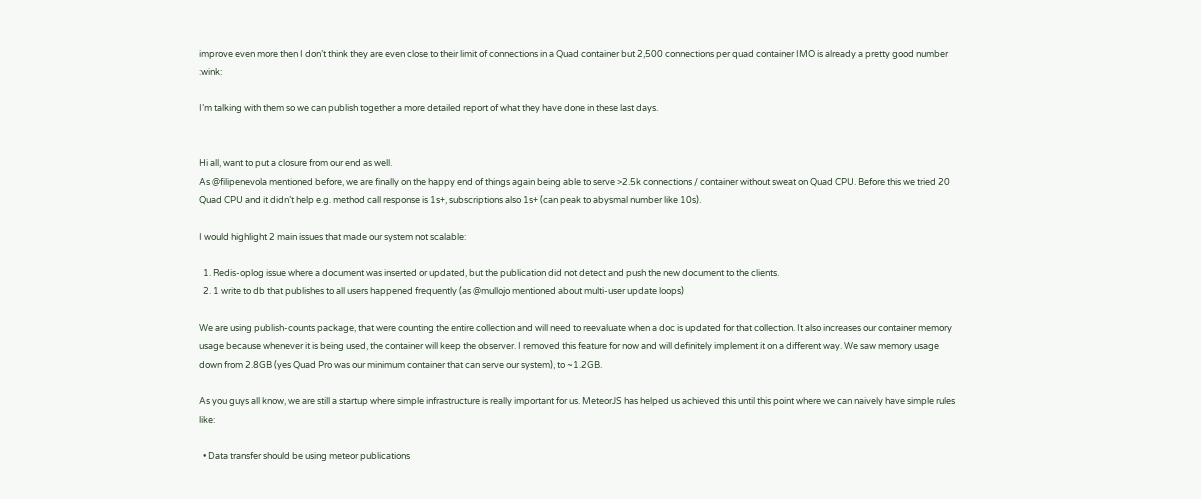improve even more then I don’t think they are even close to their limit of connections in a Quad container but 2,500 connections per quad container IMO is already a pretty good number :wink:

I’m talking with them so we can publish together a more detailed report of what they have done in these last days.


Hi all, want to put a closure from our end as well.
As @filipenevola mentioned before, we are finally on the happy end of things again being able to serve >2.5k connections / container without sweat on Quad CPU. Before this we tried 20 Quad CPU and it didn’t help e.g. method call response is 1s+, subscriptions also 1s+ (can peak to abysmal number like 10s).

I would highlight 2 main issues that made our system not scalable:

  1. Redis-oplog issue where a document was inserted or updated, but the publication did not detect and push the new document to the clients.
  2. 1 write to db that publishes to all users happened frequently (as @mullojo mentioned about multi-user update loops)

We are using publish-counts package, that were counting the entire collection and will need to reevaluate when a doc is updated for that collection. It also increases our container memory usage because whenever it is being used, the container will keep the observer. I removed this feature for now and will definitely implement it on a different way. We saw memory usage down from 2.8GB (yes Quad Pro was our minimum container that can serve our system), to ~1.2GB.

As you guys all know, we are still a startup where simple infrastructure is really important for us. MeteorJS has helped us achieved this until this point where we can naively have simple rules like:

  • Data transfer should be using meteor publications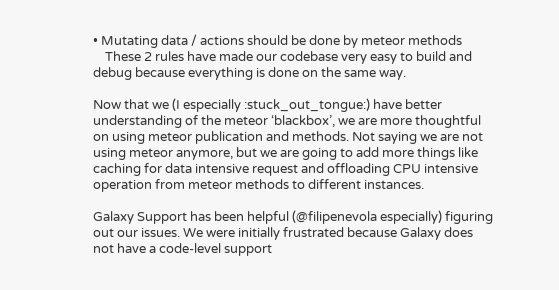• Mutating data / actions should be done by meteor methods
    These 2 rules have made our codebase very easy to build and debug because everything is done on the same way.

Now that we (I especially :stuck_out_tongue:) have better understanding of the meteor ‘blackbox’, we are more thoughtful on using meteor publication and methods. Not saying we are not using meteor anymore, but we are going to add more things like caching for data intensive request and offloading CPU intensive operation from meteor methods to different instances.

Galaxy Support has been helpful (@filipenevola especially) figuring out our issues. We were initially frustrated because Galaxy does not have a code-level support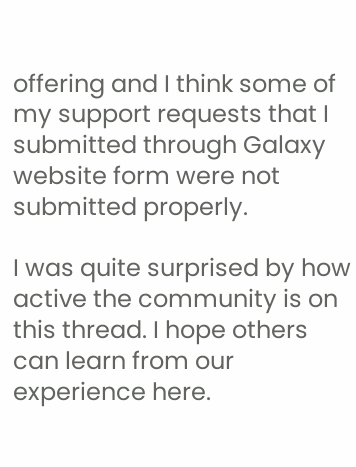offering and I think some of my support requests that I submitted through Galaxy website form were not submitted properly.

I was quite surprised by how active the community is on this thread. I hope others can learn from our experience here.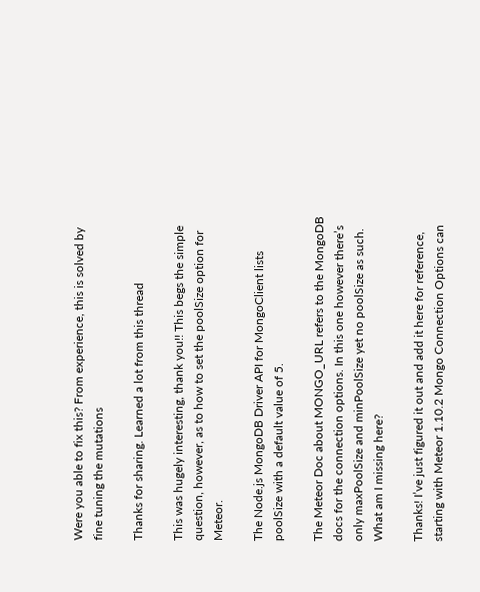Were you able to fix this? From experience, this is solved by fine tuning the mutations

Thanks for sharing. Learned a lot from this thread

This was hugely interesting, thank you!! This begs the simple question, however, as to how to set the poolSize option for Meteor.

The Node.js MongoDB Driver API for MongoClient lists poolSize with a default value of 5.

The Meteor Doc about MONGO_URL refers to the MongoDB docs for the connection options. In this one however there’s only maxPoolSize and minPoolSize yet no poolSize as such. What am I missing here?

Thanks! I’ve just figured it out and add it here for reference, starting with Meteor 1.10.2 Mongo Connection Options can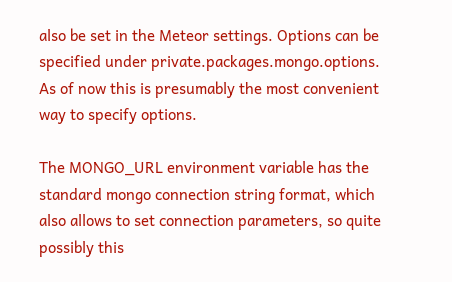also be set in the Meteor settings. Options can be specified under private.packages.mongo.options. As of now this is presumably the most convenient way to specify options.

The MONGO_URL environment variable has the standard mongo connection string format, which also allows to set connection parameters, so quite possibly this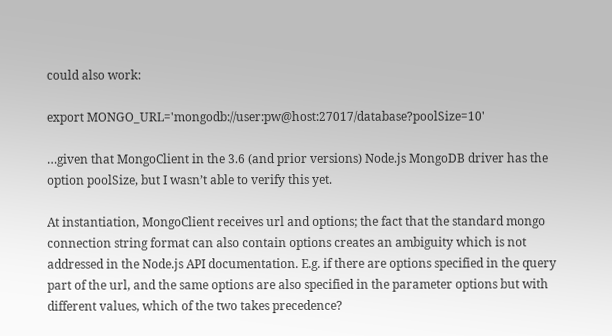could also work:

export MONGO_URL='mongodb://user:pw@host:27017/database?poolSize=10'

…given that MongoClient in the 3.6 (and prior versions) Node.js MongoDB driver has the option poolSize, but I wasn’t able to verify this yet.

At instantiation, MongoClient receives url and options; the fact that the standard mongo connection string format can also contain options creates an ambiguity which is not addressed in the Node.js API documentation. E.g. if there are options specified in the query part of the url, and the same options are also specified in the parameter options but with different values, which of the two takes precedence?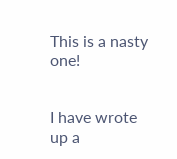This is a nasty one!


I have wrote up a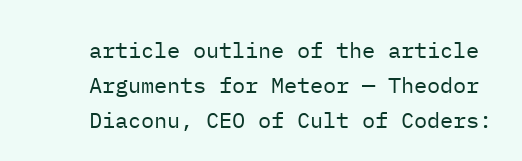article outline of the article Arguments for Meteor — Theodor Diaconu, CEO of Cult of Coders: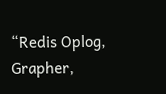“Redis Oplog, Grapher,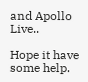and Apollo Live..

Hope it have some help.